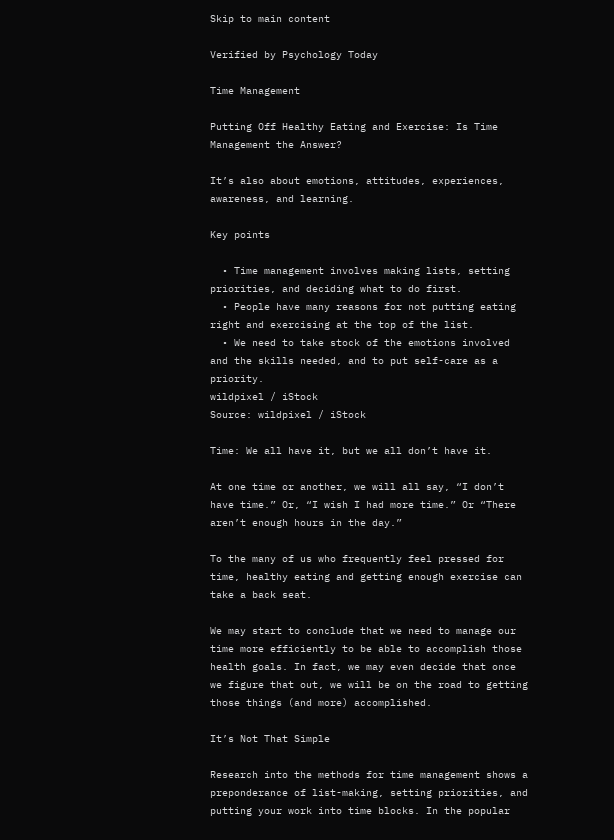Skip to main content

Verified by Psychology Today

Time Management

Putting Off Healthy Eating and Exercise: Is Time Management the Answer?

It’s also about emotions, attitudes, experiences, awareness, and learning.

Key points

  • Time management involves making lists, setting priorities, and deciding what to do first.
  • People have many reasons for not putting eating right and exercising at the top of the list.
  • We need to take stock of the emotions involved and the skills needed, and to put self-care as a priority.
wildpixel / iStock
Source: wildpixel / iStock

Time: We all have it, but we all don’t have it.

At one time or another, we will all say, “I don’t have time.” Or, “I wish I had more time.” Or “There aren’t enough hours in the day.”

To the many of us who frequently feel pressed for time, healthy eating and getting enough exercise can take a back seat.

We may start to conclude that we need to manage our time more efficiently to be able to accomplish those health goals. In fact, we may even decide that once we figure that out, we will be on the road to getting those things (and more) accomplished.

It’s Not That Simple

Research into the methods for time management shows a preponderance of list-making, setting priorities, and putting your work into time blocks. In the popular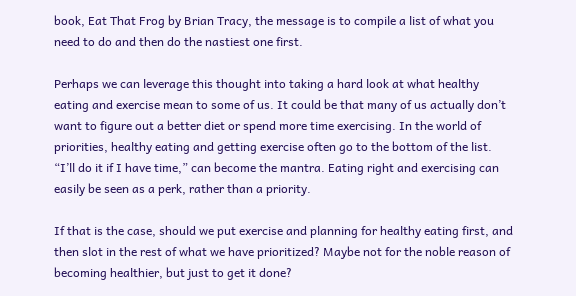book, Eat That Frog by Brian Tracy, the message is to compile a list of what you need to do and then do the nastiest one first.

Perhaps we can leverage this thought into taking a hard look at what healthy eating and exercise mean to some of us. It could be that many of us actually don’t want to figure out a better diet or spend more time exercising. In the world of priorities, healthy eating and getting exercise often go to the bottom of the list. “I’ll do it if I have time,” can become the mantra. Eating right and exercising can easily be seen as a perk, rather than a priority.

If that is the case, should we put exercise and planning for healthy eating first, and then slot in the rest of what we have prioritized? Maybe not for the noble reason of becoming healthier, but just to get it done?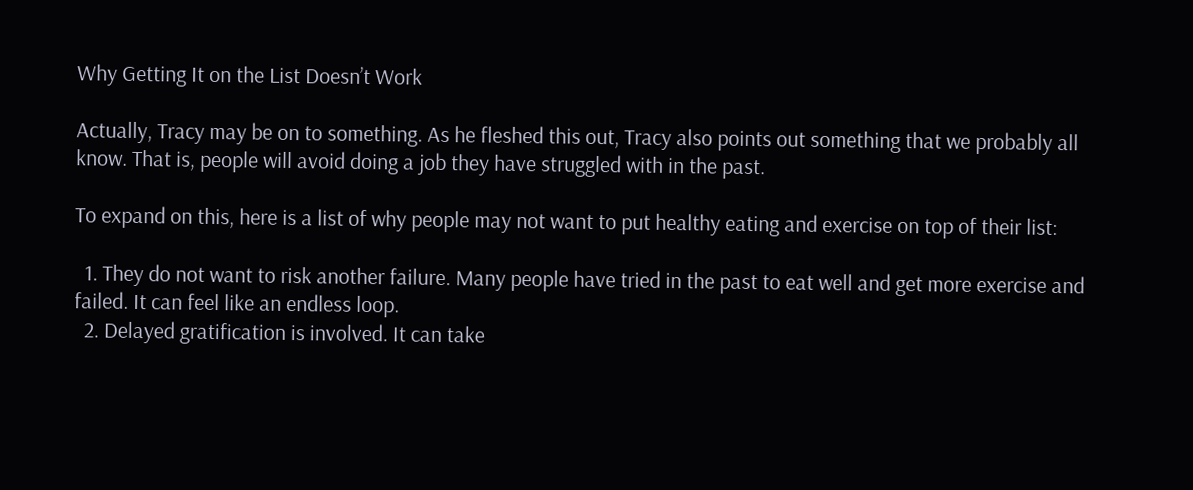Why Getting It on the List Doesn’t Work

Actually, Tracy may be on to something. As he fleshed this out, Tracy also points out something that we probably all know. That is, people will avoid doing a job they have struggled with in the past.

To expand on this, here is a list of why people may not want to put healthy eating and exercise on top of their list:

  1. They do not want to risk another failure. Many people have tried in the past to eat well and get more exercise and failed. It can feel like an endless loop.
  2. Delayed gratification is involved. It can take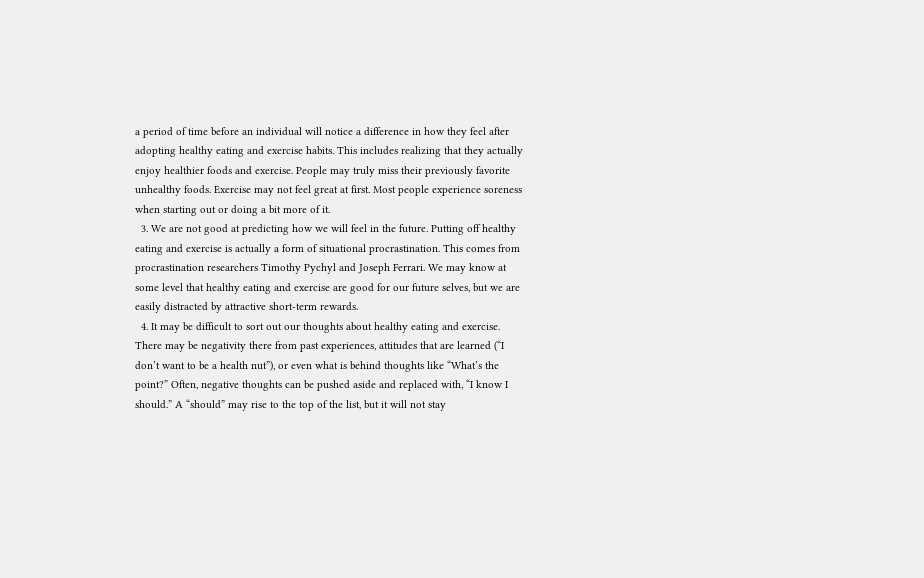a period of time before an individual will notice a difference in how they feel after adopting healthy eating and exercise habits. This includes realizing that they actually enjoy healthier foods and exercise. People may truly miss their previously favorite unhealthy foods. Exercise may not feel great at first. Most people experience soreness when starting out or doing a bit more of it.
  3. We are not good at predicting how we will feel in the future. Putting off healthy eating and exercise is actually a form of situational procrastination. This comes from procrastination researchers Timothy Pychyl and Joseph Ferrari. We may know at some level that healthy eating and exercise are good for our future selves, but we are easily distracted by attractive short-term rewards.
  4. It may be difficult to sort out our thoughts about healthy eating and exercise. There may be negativity there from past experiences, attitudes that are learned (“I don’t want to be a health nut”), or even what is behind thoughts like “What’s the point?” Often, negative thoughts can be pushed aside and replaced with, “I know I should.” A “should” may rise to the top of the list, but it will not stay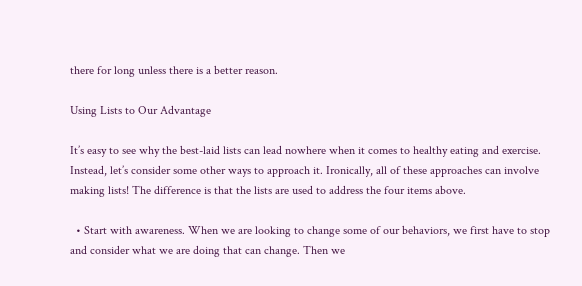there for long unless there is a better reason.

Using Lists to Our Advantage

It’s easy to see why the best-laid lists can lead nowhere when it comes to healthy eating and exercise. Instead, let’s consider some other ways to approach it. Ironically, all of these approaches can involve making lists! The difference is that the lists are used to address the four items above.

  • Start with awareness. When we are looking to change some of our behaviors, we first have to stop and consider what we are doing that can change. Then we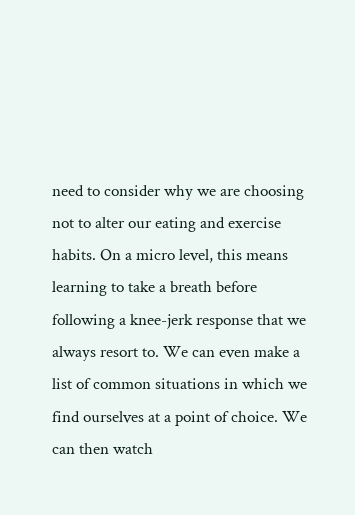need to consider why we are choosing not to alter our eating and exercise habits. On a micro level, this means learning to take a breath before following a knee-jerk response that we always resort to. We can even make a list of common situations in which we find ourselves at a point of choice. We can then watch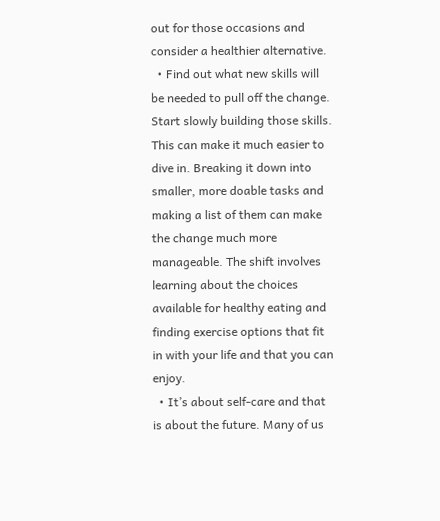out for those occasions and consider a healthier alternative.
  • Find out what new skills will be needed to pull off the change. Start slowly building those skills. This can make it much easier to dive in. Breaking it down into smaller, more doable tasks and making a list of them can make the change much more manageable. The shift involves learning about the choices available for healthy eating and finding exercise options that fit in with your life and that you can enjoy.
  • It’s about self-care and that is about the future. Many of us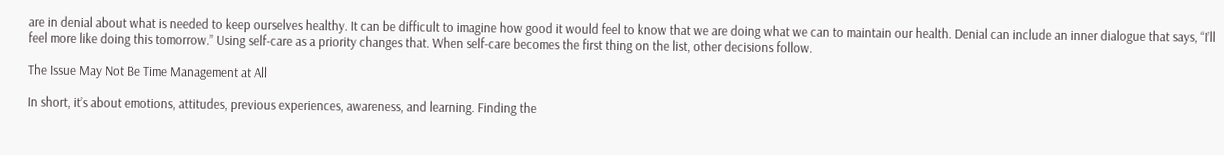are in denial about what is needed to keep ourselves healthy. It can be difficult to imagine how good it would feel to know that we are doing what we can to maintain our health. Denial can include an inner dialogue that says, “I’ll feel more like doing this tomorrow.” Using self-care as a priority changes that. When self-care becomes the first thing on the list, other decisions follow.

The Issue May Not Be Time Management at All

In short, it’s about emotions, attitudes, previous experiences, awareness, and learning. Finding the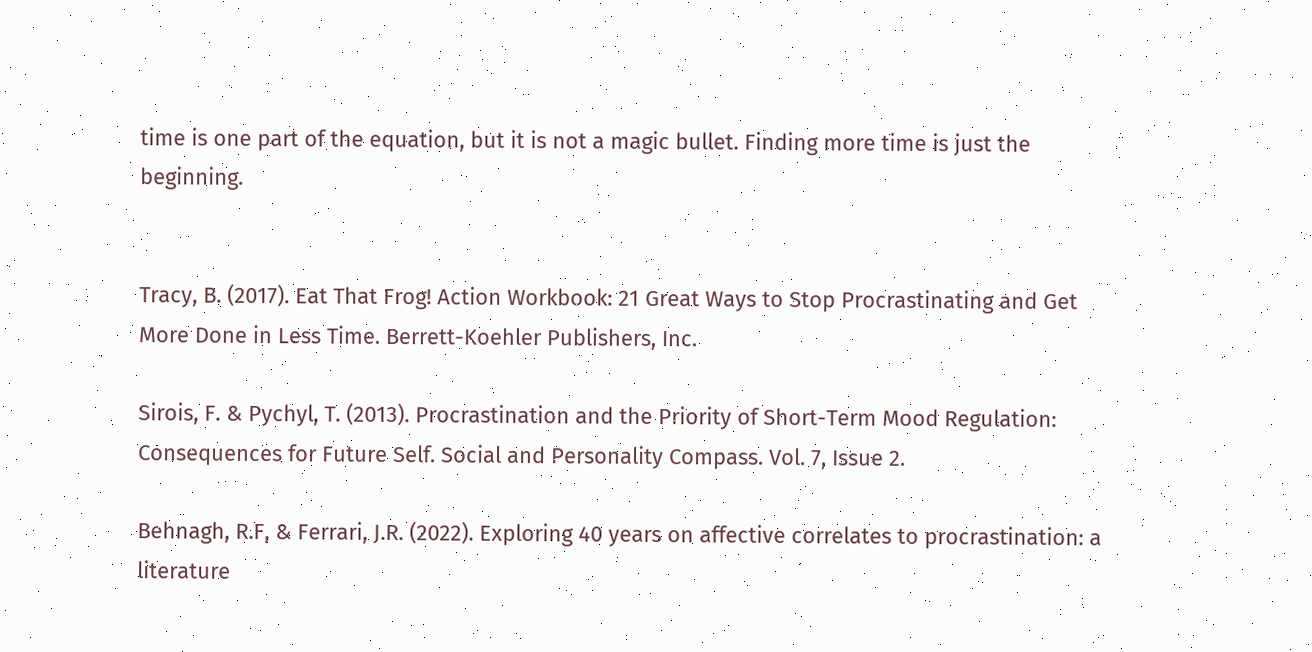time is one part of the equation, but it is not a magic bullet. Finding more time is just the beginning.


Tracy, B. (2017). Eat That Frog! Action Workbook: 21 Great Ways to Stop Procrastinating and Get More Done in Less Time. Berrett-Koehler Publishers, Inc.

Sirois, F. & Pychyl, T. (2013). Procrastination and the Priority of Short-Term Mood Regulation: Consequences for Future Self. Social and Personality Compass. Vol. 7, Issue 2.

Behnagh, R.F, & Ferrari, J.R. (2022). Exploring 40 years on affective correlates to procrastination: a literature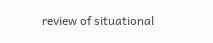review of situational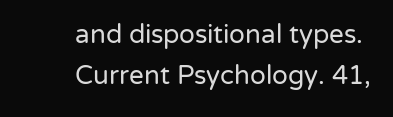and dispositional types. Current Psychology. 41,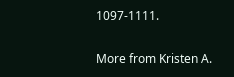1097-1111.

More from Kristen A.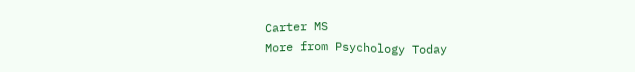Carter MS
More from Psychology Today